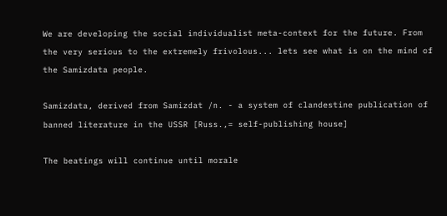We are developing the social individualist meta-context for the future. From the very serious to the extremely frivolous... lets see what is on the mind of the Samizdata people.

Samizdata, derived from Samizdat /n. - a system of clandestine publication of banned literature in the USSR [Russ.,= self-publishing house]

The beatings will continue until morale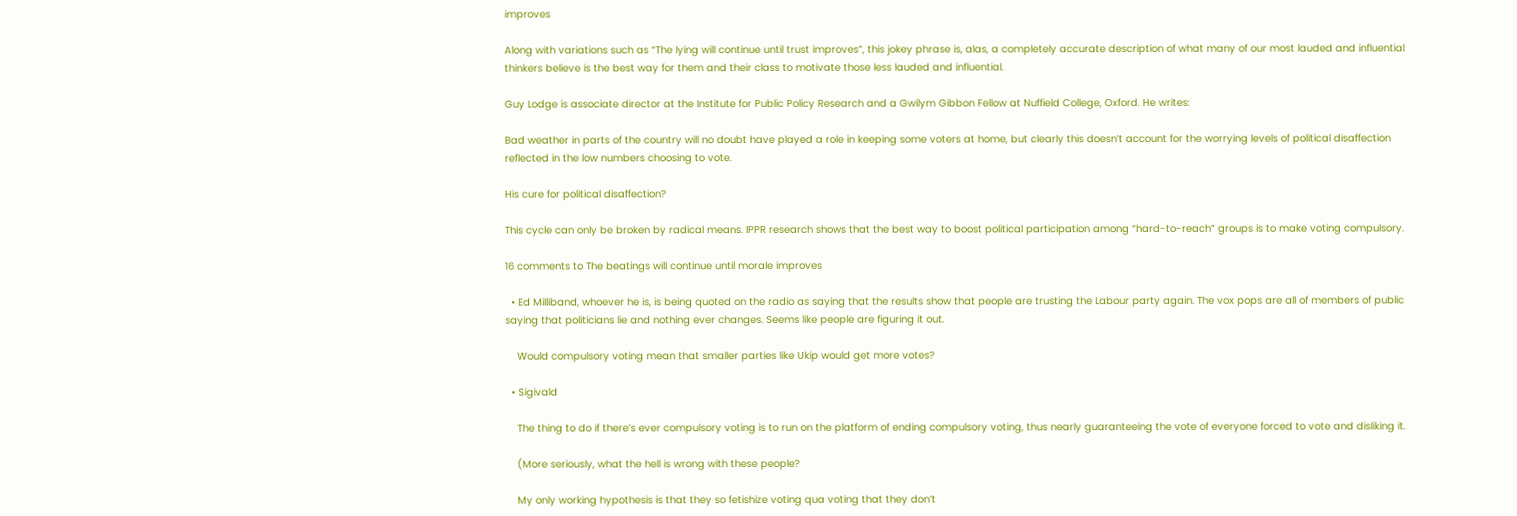improves

Along with variations such as “The lying will continue until trust improves”, this jokey phrase is, alas, a completely accurate description of what many of our most lauded and influential thinkers believe is the best way for them and their class to motivate those less lauded and influential.

Guy Lodge is associate director at the Institute for Public Policy Research and a Gwilym Gibbon Fellow at Nuffield College, Oxford. He writes:

Bad weather in parts of the country will no doubt have played a role in keeping some voters at home, but clearly this doesn’t account for the worrying levels of political disaffection reflected in the low numbers choosing to vote.

His cure for political disaffection?

This cycle can only be broken by radical means. IPPR research shows that the best way to boost political participation among “hard-to-reach” groups is to make voting compulsory.

16 comments to The beatings will continue until morale improves

  • Ed Milliband, whoever he is, is being quoted on the radio as saying that the results show that people are trusting the Labour party again. The vox pops are all of members of public saying that politicians lie and nothing ever changes. Seems like people are figuring it out.

    Would compulsory voting mean that smaller parties like Ukip would get more votes?

  • Sigivald

    The thing to do if there’s ever compulsory voting is to run on the platform of ending compulsory voting, thus nearly guaranteeing the vote of everyone forced to vote and disliking it.

    (More seriously, what the hell is wrong with these people?

    My only working hypothesis is that they so fetishize voting qua voting that they don’t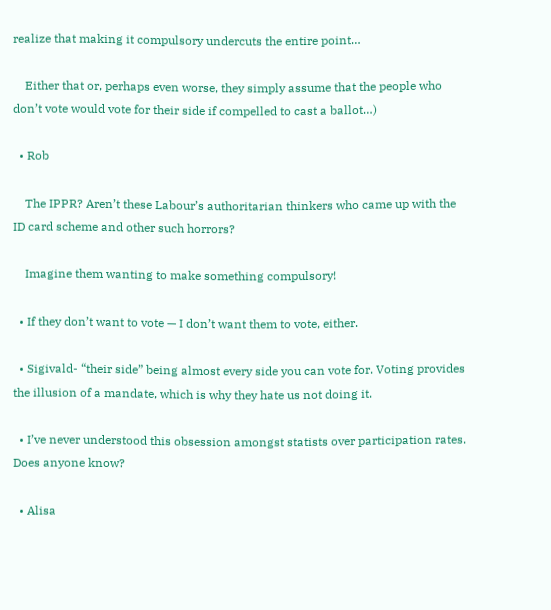realize that making it compulsory undercuts the entire point…

    Either that or, perhaps even worse, they simply assume that the people who don’t vote would vote for their side if compelled to cast a ballot…)

  • Rob

    The IPPR? Aren’t these Labour’s authoritarian thinkers who came up with the ID card scheme and other such horrors?

    Imagine them wanting to make something compulsory!

  • If they don’t want to vote — I don’t want them to vote, either.

  • Sigivald- “their side” being almost every side you can vote for. Voting provides the illusion of a mandate, which is why they hate us not doing it.

  • I’ve never understood this obsession amongst statists over participation rates. Does anyone know?

  • Alisa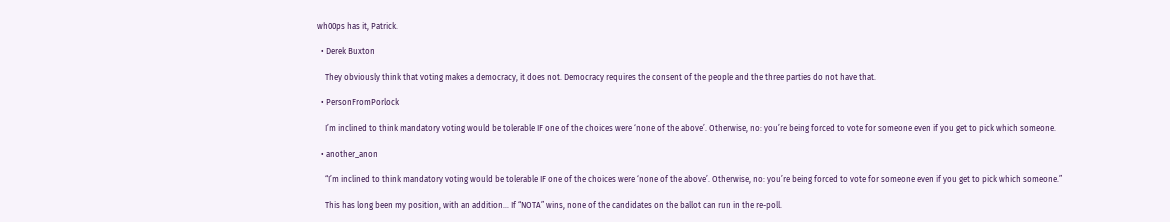wh00ps has it, Patrick.

  • Derek Buxton

    They obviously think that voting makes a democracy, it does not. Democracy requires the consent of the people and the three parties do not have that.

  • PersonFromPorlock

    I’m inclined to think mandatory voting would be tolerable IF one of the choices were ‘none of the above’. Otherwise, no: you’re being forced to vote for someone even if you get to pick which someone.

  • another_anon

    “I’m inclined to think mandatory voting would be tolerable IF one of the choices were ‘none of the above’. Otherwise, no: you’re being forced to vote for someone even if you get to pick which someone.”

    This has long been my position, with an addition… If “NOTA” wins, none of the candidates on the ballot can run in the re-poll.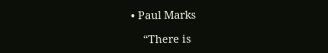• Paul Marks

    “There is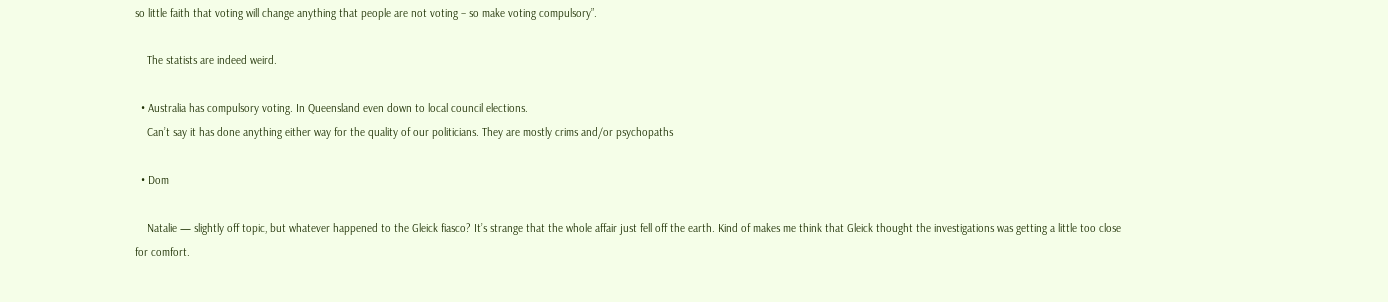so little faith that voting will change anything that people are not voting – so make voting compulsory”.

    The statists are indeed weird.

  • Australia has compulsory voting. In Queensland even down to local council elections.
    Can’t say it has done anything either way for the quality of our politicians. They are mostly crims and/or psychopaths

  • Dom

    Natalie — slightly off topic, but whatever happened to the Gleick fiasco? It’s strange that the whole affair just fell off the earth. Kind of makes me think that Gleick thought the investigations was getting a little too close for comfort.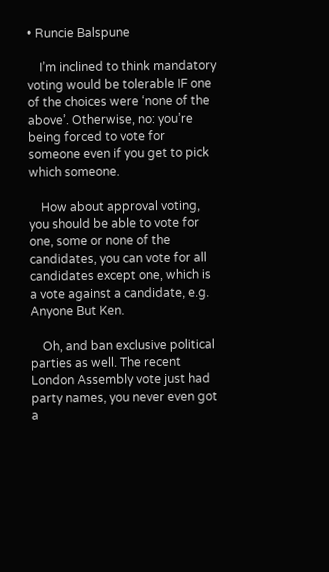• Runcie Balspune

    I’m inclined to think mandatory voting would be tolerable IF one of the choices were ‘none of the above’. Otherwise, no: you’re being forced to vote for someone even if you get to pick which someone.

    How about approval voting, you should be able to vote for one, some or none of the candidates, you can vote for all candidates except one, which is a vote against a candidate, e.g. Anyone But Ken.

    Oh, and ban exclusive political parties as well. The recent London Assembly vote just had party names, you never even got a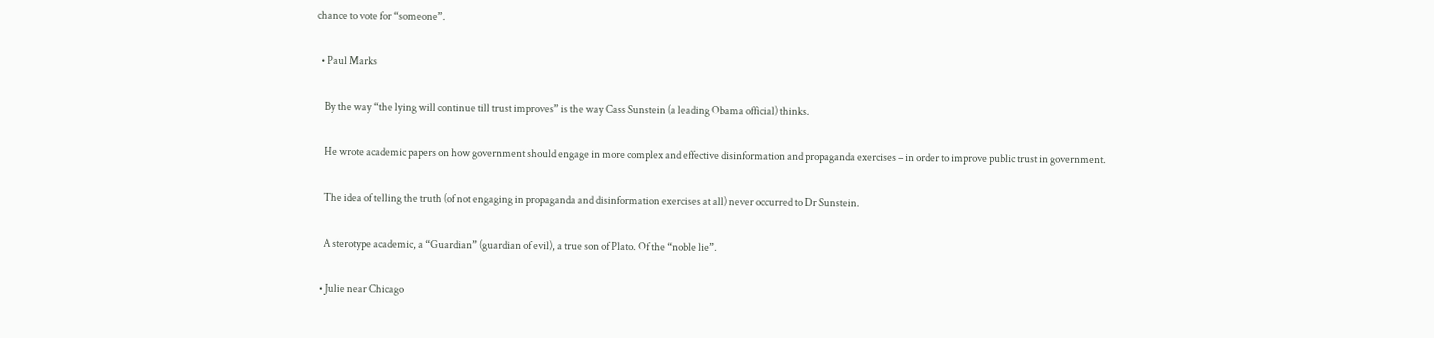chance to vote for “someone”.

  • Paul Marks

    By the way “the lying will continue till trust improves” is the way Cass Sunstein (a leading Obama official) thinks.

    He wrote academic papers on how government should engage in more complex and effective disinformation and propaganda exercises – in order to improve public trust in government.

    The idea of telling the truth (of not engaging in propaganda and disinformation exercises at all) never occurred to Dr Sunstein.

    A sterotype academic, a “Guardian” (guardian of evil), a true son of Plato. Of the “noble lie”.

  • Julie near Chicago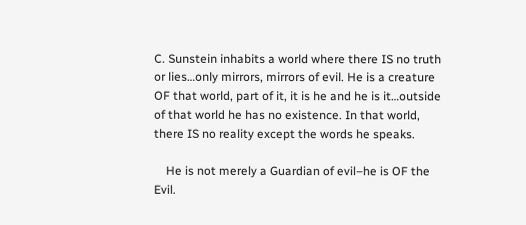C. Sunstein inhabits a world where there IS no truth or lies…only mirrors, mirrors of evil. He is a creature OF that world, part of it, it is he and he is it…outside of that world he has no existence. In that world, there IS no reality except the words he speaks.

    He is not merely a Guardian of evil–he is OF the Evil.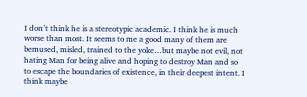I don’t think he is a stereotypic academic. I think he is much worse than most. It seems to me a good many of them are bemused, misled, trained to the yoke…but maybe not evil, not hating Man for being alive and hoping to destroy Man and so to escape the boundaries of existence, in their deepest intent. I think maybe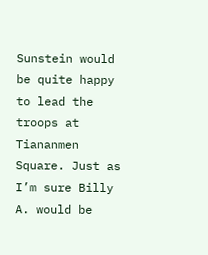Sunstein would be quite happy to lead the troops at Tiananmen Square. Just as I’m sure Billy A. would be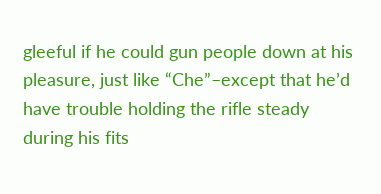gleeful if he could gun people down at his pleasure, just like “Che”–except that he’d have trouble holding the rifle steady during his fits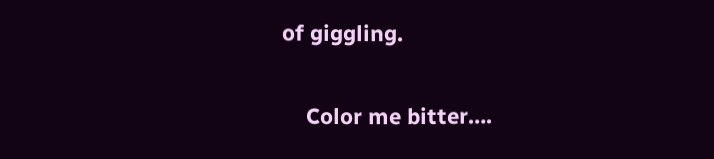of giggling.

    Color me bitter….